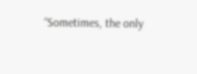“Sometimes, the only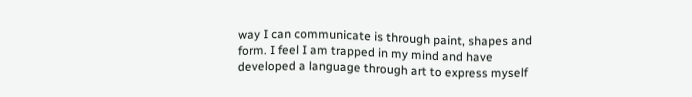way I can communicate is through paint, shapes and form. I feel I am trapped in my mind and have developed a language through art to express myself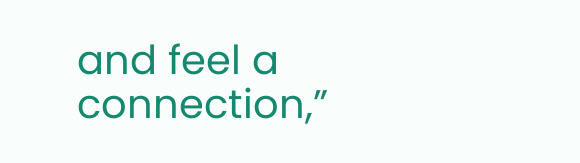and feel a connection,”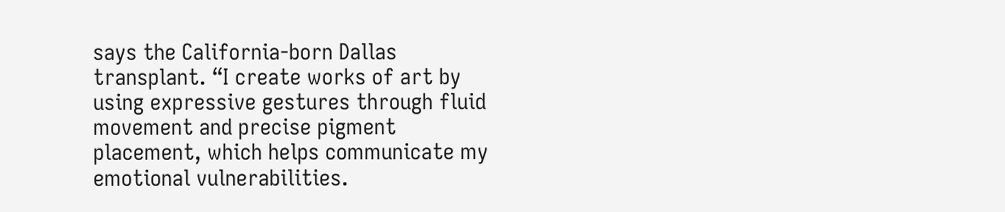says the California-born Dallas transplant. “I create works of art by using expressive gestures through fluid movement and precise pigment placement, which helps communicate my emotional vulnerabilities.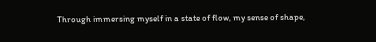Through immersing myself in a state of flow, my sense of shape,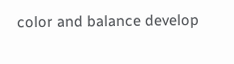color and balance develop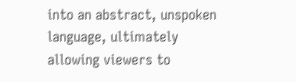into an abstract, unspoken language, ultimately allowing viewers to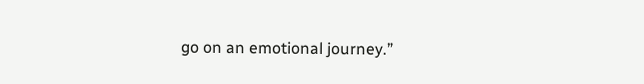go on an emotional journey.”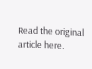Read the original article here.